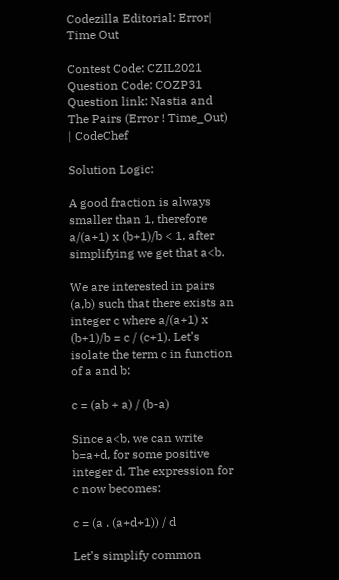Codezilla Editorial: Error| Time Out

Contest Code: CZIL2021
Question Code: COZP31
Question link: Nastia and The Pairs (Error ! Time_Out) | CodeChef

Solution Logic:

A good fraction is always smaller than 1, therefore a/(a+1) x (b+1)/b < 1, after simplifying we get that a<b.

We are interested in pairs (a,b) such that there exists an integer c where a/(a+1) x (b+1)/b = c / (c+1). Let’s isolate the term c in function of a and b:

c = (ab + a) / (b-a)

Since a<b, we can write b=a+d, for some positive integer d. The expression for c now becomes:

c = (a . (a+d+1)) / d

Let’s simplify common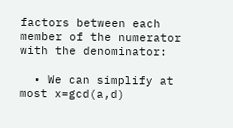factors between each member of the numerator with the denominator:

  • We can simplify at most x=gcd(a,d)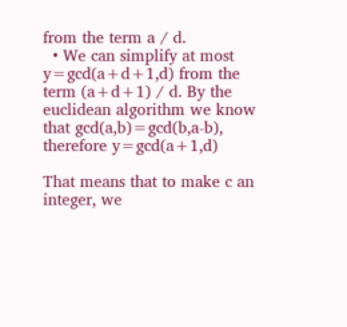from the term a / d.
  • We can simplify at most y=gcd(a+d+1,d) from the term (a+d+1) / d. By the euclidean algorithm we know that gcd(a,b)=gcd(b,a-b), therefore y=gcd(a+1,d)

That means that to make c an integer, we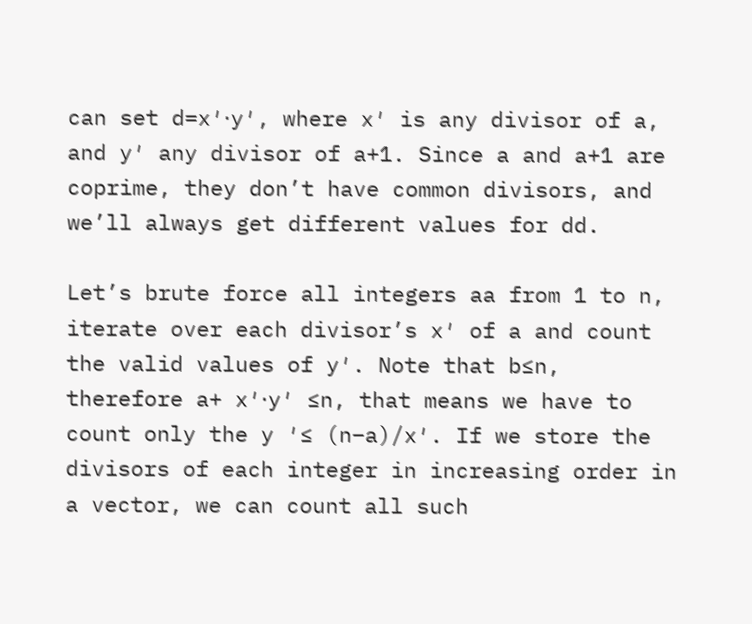can set d=x′⋅y′, where x′ is any divisor of a, and y′ any divisor of a+1. Since a and a+1 are coprime, they don’t have common divisors, and we’ll always get different values for dd.

Let’s brute force all integers aa from 1 to n, iterate over each divisor’s x′ of a and count the valid values of y′. Note that b≤n, therefore a+ x′⋅y′ ≤n, that means we have to count only the y ′≤ (n−a)/x′. If we store the divisors of each integer in increasing order in a vector, we can count all such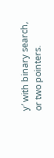y′ with binary search, or two pointers.